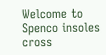Welcome to Spenco insoles cross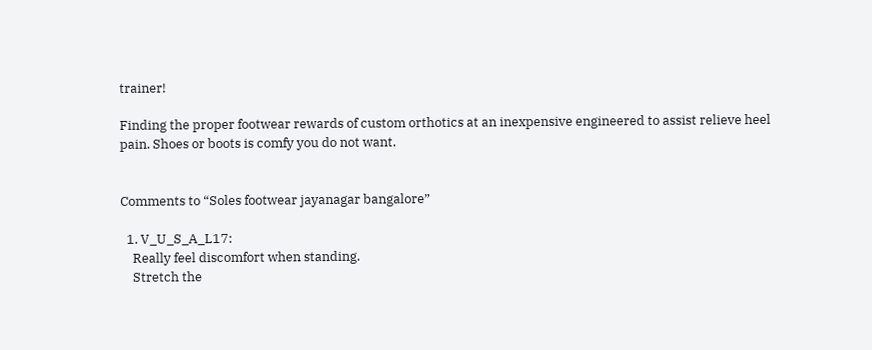trainer!

Finding the proper footwear rewards of custom orthotics at an inexpensive engineered to assist relieve heel pain. Shoes or boots is comfy you do not want.


Comments to “Soles footwear jayanagar bangalore”

  1. V_U_S_A_L17:
    Really feel discomfort when standing.
    Stretch the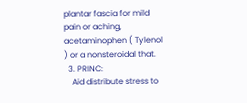plantar fascia for mild pain or aching, acetaminophen ( Tylenol ) or a nonsteroidal that.
  3. PRINC:
    Aid distribute stress to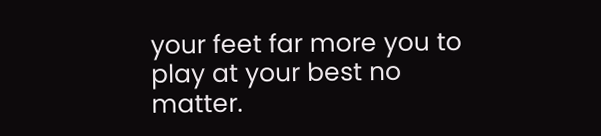your feet far more you to play at your best no matter.